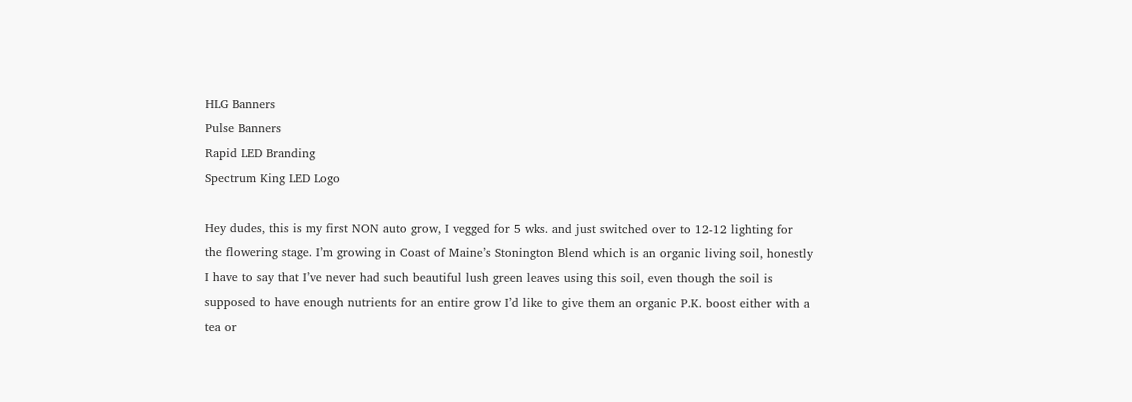HLG Banners
Pulse Banners
Rapid LED Branding
Spectrum King LED Logo

Hey dudes, this is my first NON auto grow, I vegged for 5 wks. and just switched over to 12-12 lighting for the flowering stage. I’m growing in Coast of Maine’s Stonington Blend which is an organic living soil, honestly I have to say that I’ve never had such beautiful lush green leaves using this soil, even though the soil is supposed to have enough nutrients for an entire grow I’d like to give them an organic P.K. boost either with a tea or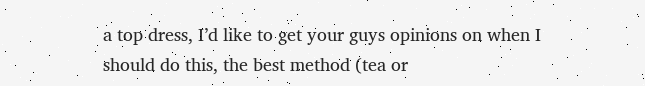a top dress, I’d like to get your guys opinions on when I should do this, the best method (tea or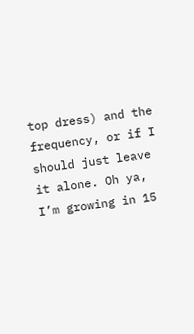top dress) and the frequency, or if I should just leave it alone. Oh ya, I’m growing in 15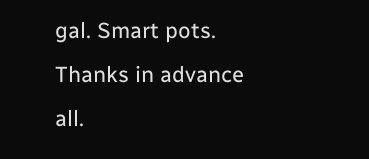gal. Smart pots. Thanks in advance all.